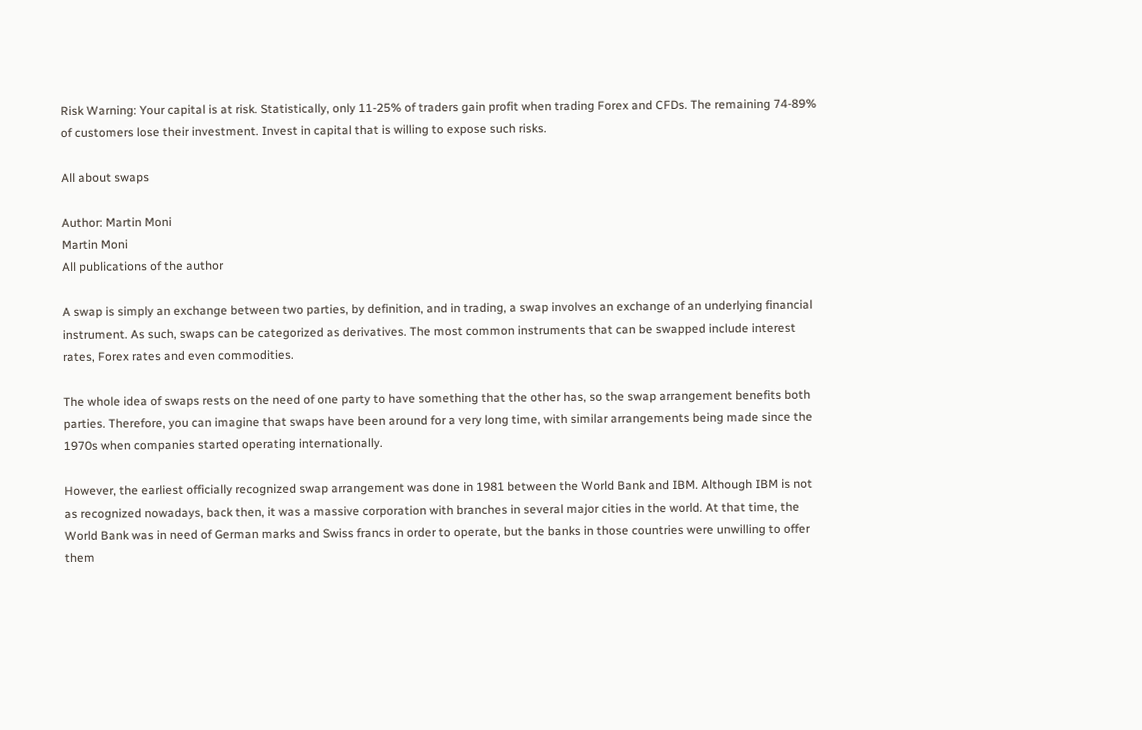Risk Warning: Your capital is at risk. Statistically, only 11-25% of traders gain profit when trading Forex and CFDs. The remaining 74-89% of customers lose their investment. Invest in capital that is willing to expose such risks.

All about swaps

Author: Martin Moni
Martin Moni
All publications of the author

A swap is simply an exchange between two parties, by definition, and in trading, a swap involves an exchange of an underlying financial instrument. As such, swaps can be categorized as derivatives. The most common instruments that can be swapped include interest rates, Forex rates and even commodities.

The whole idea of swaps rests on the need of one party to have something that the other has, so the swap arrangement benefits both parties. Therefore, you can imagine that swaps have been around for a very long time, with similar arrangements being made since the 1970s when companies started operating internationally.

However, the earliest officially recognized swap arrangement was done in 1981 between the World Bank and IBM. Although IBM is not as recognized nowadays, back then, it was a massive corporation with branches in several major cities in the world. At that time, the World Bank was in need of German marks and Swiss francs in order to operate, but the banks in those countries were unwilling to offer them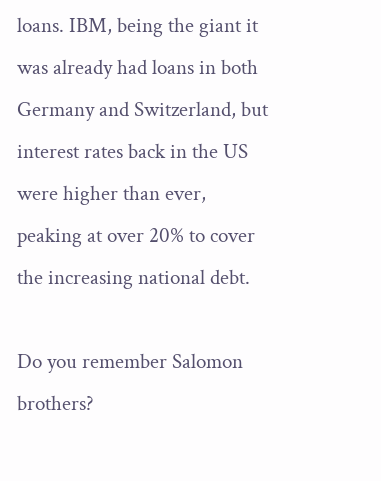loans. IBM, being the giant it was already had loans in both Germany and Switzerland, but interest rates back in the US were higher than ever, peaking at over 20% to cover the increasing national debt.

Do you remember Salomon brothers?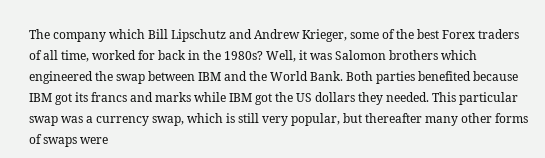The company which Bill Lipschutz and Andrew Krieger, some of the best Forex traders of all time, worked for back in the 1980s? Well, it was Salomon brothers which engineered the swap between IBM and the World Bank. Both parties benefited because IBM got its francs and marks while IBM got the US dollars they needed. This particular swap was a currency swap, which is still very popular, but thereafter many other forms of swaps were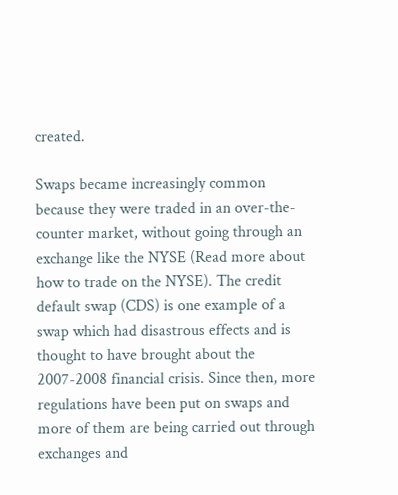created.

Swaps became increasingly common because they were traded in an over-the-counter market, without going through an exchange like the NYSE (Read more about how to trade on the NYSE). The credit default swap (CDS) is one example of a swap which had disastrous effects and is thought to have brought about the 2007-2008 financial crisis. Since then, more regulations have been put on swaps and more of them are being carried out through exchanges and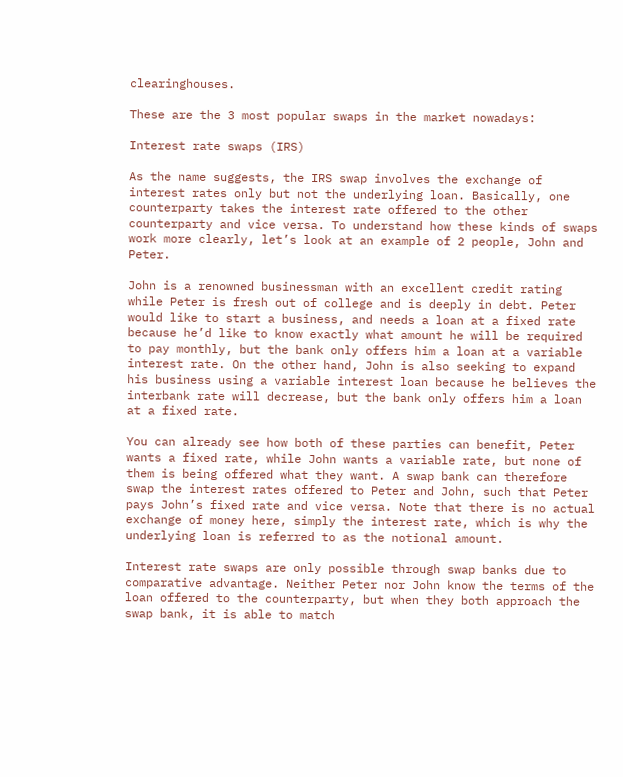clearinghouses.

These are the 3 most popular swaps in the market nowadays:

Interest rate swaps (IRS)

As the name suggests, the IRS swap involves the exchange of interest rates only but not the underlying loan. Basically, one counterparty takes the interest rate offered to the other counterparty and vice versa. To understand how these kinds of swaps work more clearly, let’s look at an example of 2 people, John and Peter.

John is a renowned businessman with an excellent credit rating while Peter is fresh out of college and is deeply in debt. Peter would like to start a business, and needs a loan at a fixed rate because he’d like to know exactly what amount he will be required to pay monthly, but the bank only offers him a loan at a variable interest rate. On the other hand, John is also seeking to expand his business using a variable interest loan because he believes the interbank rate will decrease, but the bank only offers him a loan at a fixed rate.

You can already see how both of these parties can benefit, Peter wants a fixed rate, while John wants a variable rate, but none of them is being offered what they want. A swap bank can therefore swap the interest rates offered to Peter and John, such that Peter pays John’s fixed rate and vice versa. Note that there is no actual exchange of money here, simply the interest rate, which is why the underlying loan is referred to as the notional amount.

Interest rate swaps are only possible through swap banks due to comparative advantage. Neither Peter nor John know the terms of the loan offered to the counterparty, but when they both approach the swap bank, it is able to match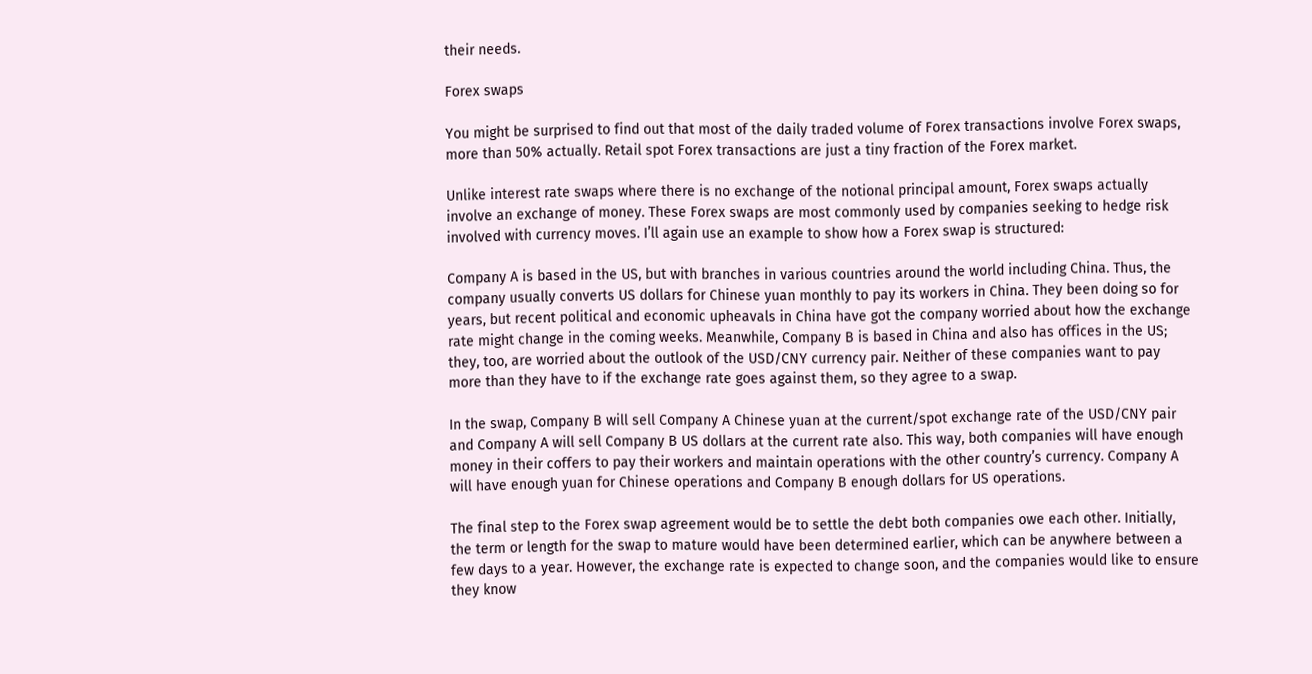their needs.

Forex swaps

You might be surprised to find out that most of the daily traded volume of Forex transactions involve Forex swaps, more than 50% actually. Retail spot Forex transactions are just a tiny fraction of the Forex market.

Unlike interest rate swaps where there is no exchange of the notional principal amount, Forex swaps actually involve an exchange of money. These Forex swaps are most commonly used by companies seeking to hedge risk involved with currency moves. I’ll again use an example to show how a Forex swap is structured:

Company A is based in the US, but with branches in various countries around the world including China. Thus, the company usually converts US dollars for Chinese yuan monthly to pay its workers in China. They been doing so for years, but recent political and economic upheavals in China have got the company worried about how the exchange rate might change in the coming weeks. Meanwhile, Company B is based in China and also has offices in the US; they, too, are worried about the outlook of the USD/CNY currency pair. Neither of these companies want to pay more than they have to if the exchange rate goes against them, so they agree to a swap.

In the swap, Company B will sell Company A Chinese yuan at the current/spot exchange rate of the USD/CNY pair and Company A will sell Company B US dollars at the current rate also. This way, both companies will have enough money in their coffers to pay their workers and maintain operations with the other country’s currency. Company A will have enough yuan for Chinese operations and Company B enough dollars for US operations.

The final step to the Forex swap agreement would be to settle the debt both companies owe each other. Initially, the term or length for the swap to mature would have been determined earlier, which can be anywhere between a few days to a year. However, the exchange rate is expected to change soon, and the companies would like to ensure they know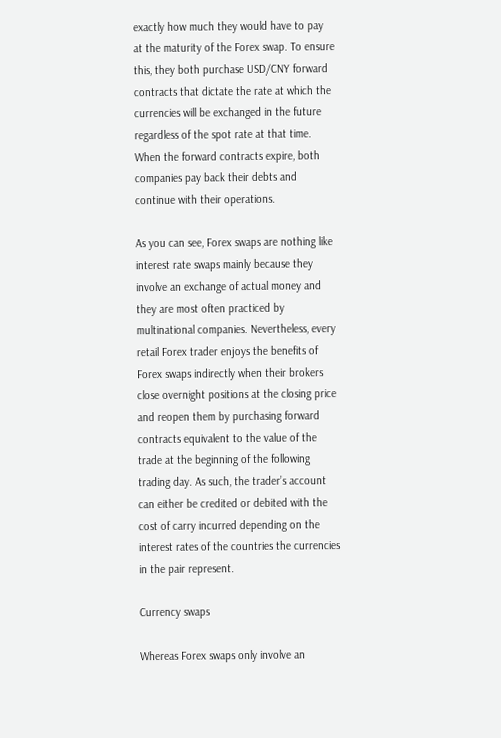exactly how much they would have to pay at the maturity of the Forex swap. To ensure this, they both purchase USD/CNY forward contracts that dictate the rate at which the currencies will be exchanged in the future regardless of the spot rate at that time. When the forward contracts expire, both companies pay back their debts and continue with their operations.

As you can see, Forex swaps are nothing like interest rate swaps mainly because they involve an exchange of actual money and they are most often practiced by multinational companies. Nevertheless, every retail Forex trader enjoys the benefits of Forex swaps indirectly when their brokers close overnight positions at the closing price and reopen them by purchasing forward contracts equivalent to the value of the trade at the beginning of the following trading day. As such, the trader’s account can either be credited or debited with the cost of carry incurred depending on the interest rates of the countries the currencies in the pair represent.

Currency swaps

Whereas Forex swaps only involve an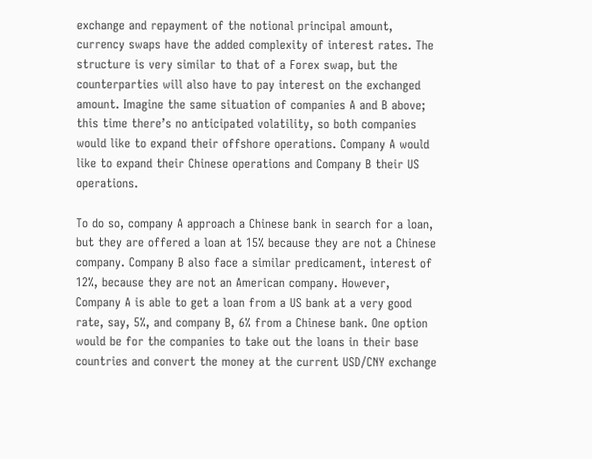exchange and repayment of the notional principal amount, currency swaps have the added complexity of interest rates. The structure is very similar to that of a Forex swap, but the counterparties will also have to pay interest on the exchanged amount. Imagine the same situation of companies A and B above; this time there’s no anticipated volatility, so both companies would like to expand their offshore operations. Company A would like to expand their Chinese operations and Company B their US operations.

To do so, company A approach a Chinese bank in search for a loan, but they are offered a loan at 15% because they are not a Chinese company. Company B also face a similar predicament, interest of 12%, because they are not an American company. However, Company A is able to get a loan from a US bank at a very good rate, say, 5%, and company B, 6% from a Chinese bank. One option would be for the companies to take out the loans in their base countries and convert the money at the current USD/CNY exchange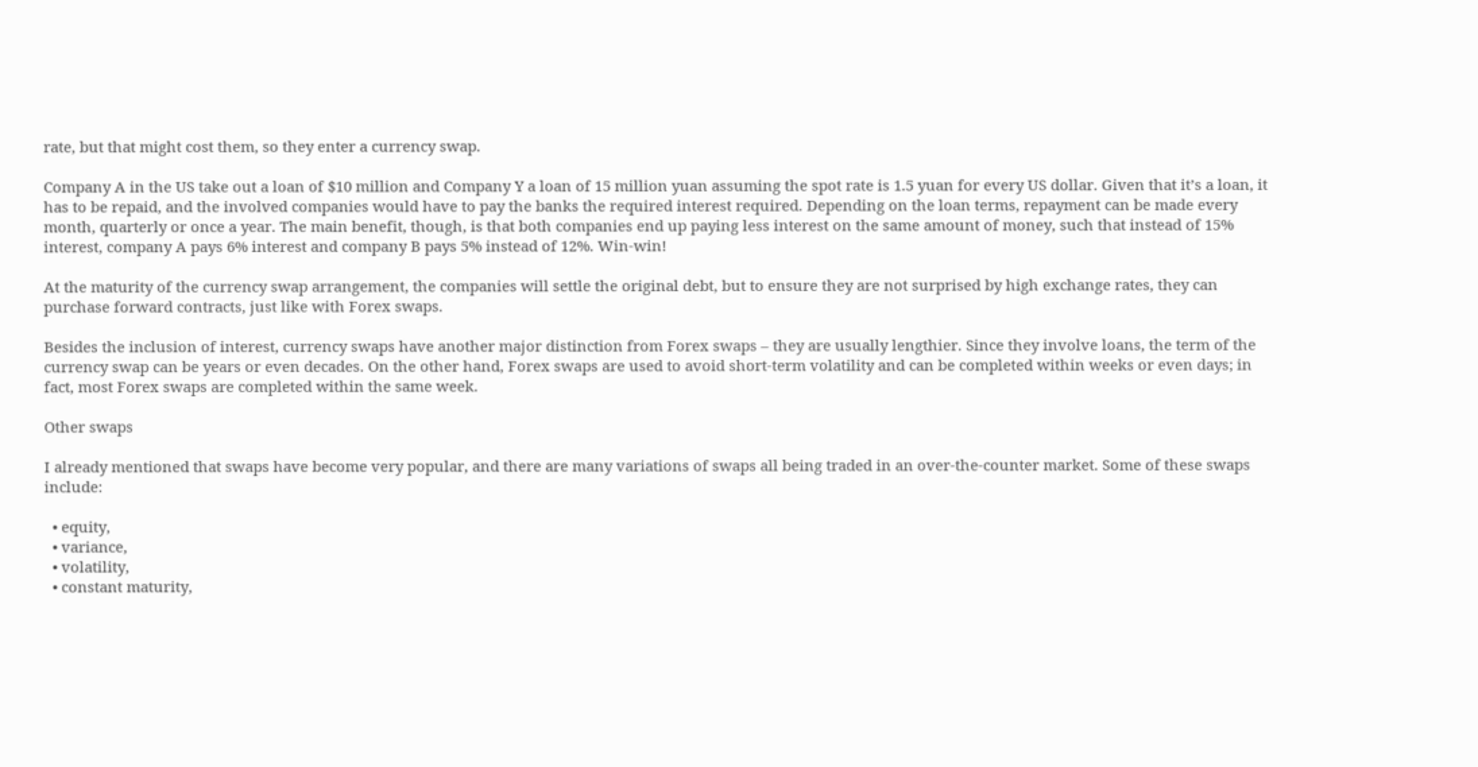rate, but that might cost them, so they enter a currency swap.

Company A in the US take out a loan of $10 million and Company Y a loan of 15 million yuan assuming the spot rate is 1.5 yuan for every US dollar. Given that it’s a loan, it has to be repaid, and the involved companies would have to pay the banks the required interest required. Depending on the loan terms, repayment can be made every month, quarterly or once a year. The main benefit, though, is that both companies end up paying less interest on the same amount of money, such that instead of 15% interest, company A pays 6% interest and company B pays 5% instead of 12%. Win-win!

At the maturity of the currency swap arrangement, the companies will settle the original debt, but to ensure they are not surprised by high exchange rates, they can purchase forward contracts, just like with Forex swaps.

Besides the inclusion of interest, currency swaps have another major distinction from Forex swaps – they are usually lengthier. Since they involve loans, the term of the currency swap can be years or even decades. On the other hand, Forex swaps are used to avoid short-term volatility and can be completed within weeks or even days; in fact, most Forex swaps are completed within the same week.

Other swaps

I already mentioned that swaps have become very popular, and there are many variations of swaps all being traded in an over-the-counter market. Some of these swaps include:

  • equity,
  • variance,
  • volatility,
  • constant maturity,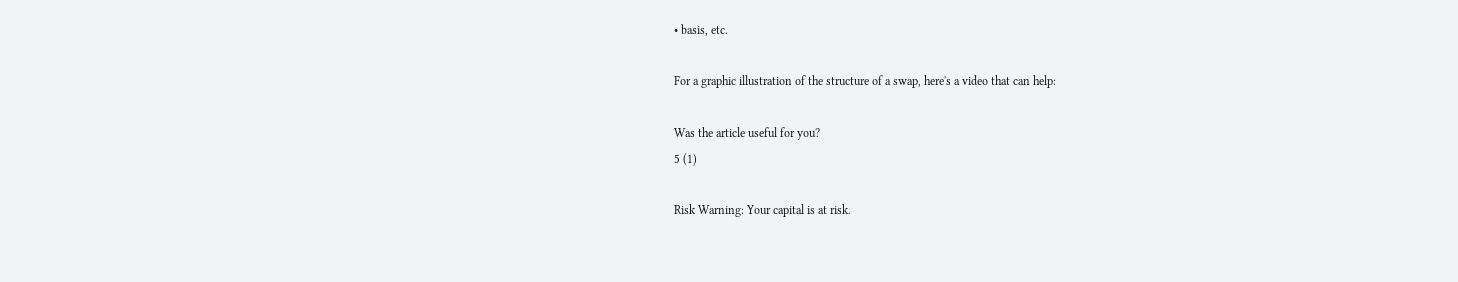• basis, etc.

For a graphic illustration of the structure of a swap, here's a video that can help:

Was the article useful for you?
5 (1)

Risk Warning: Your capital is at risk.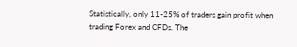Statistically, only 11-25% of traders gain profit when trading Forex and CFDs. The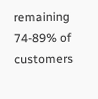remaining 74-89% of customers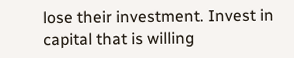lose their investment. Invest in capital that is willing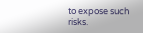to expose such risks.